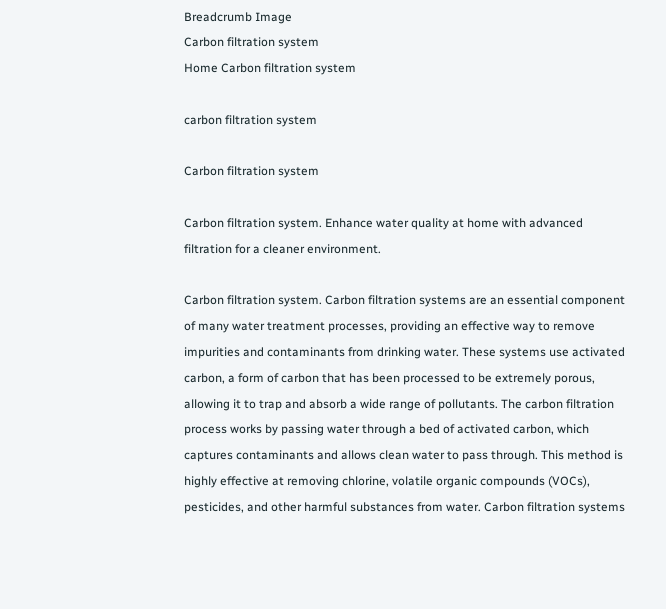Breadcrumb Image
Carbon filtration system
Home Carbon filtration system

carbon filtration system

Carbon filtration system

Carbon filtration system. Enhance water quality at home with advanced filtration for a cleaner environment.

Carbon filtration system. Carbon filtration systems are an essential component of many water treatment processes, providing an effective way to remove impurities and contaminants from drinking water. These systems use activated carbon, a form of carbon that has been processed to be extremely porous, allowing it to trap and absorb a wide range of pollutants. The carbon filtration process works by passing water through a bed of activated carbon, which captures contaminants and allows clean water to pass through. This method is highly effective at removing chlorine, volatile organic compounds (VOCs), pesticides, and other harmful substances from water. Carbon filtration systems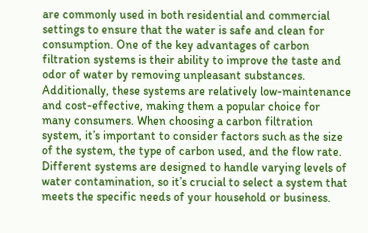are commonly used in both residential and commercial settings to ensure that the water is safe and clean for consumption. One of the key advantages of carbon filtration systems is their ability to improve the taste and odor of water by removing unpleasant substances. Additionally, these systems are relatively low-maintenance and cost-effective, making them a popular choice for many consumers. When choosing a carbon filtration system, it’s important to consider factors such as the size of the system, the type of carbon used, and the flow rate. Different systems are designed to handle varying levels of water contamination, so it’s crucial to select a system that meets the specific needs of your household or business.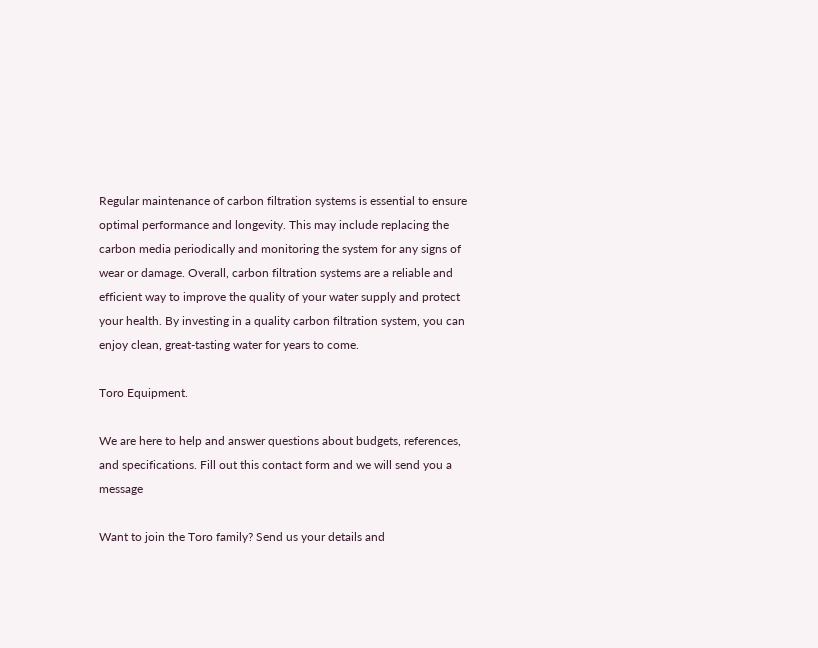Regular maintenance of carbon filtration systems is essential to ensure optimal performance and longevity. This may include replacing the carbon media periodically and monitoring the system for any signs of wear or damage. Overall, carbon filtration systems are a reliable and efficient way to improve the quality of your water supply and protect your health. By investing in a quality carbon filtration system, you can enjoy clean, great-tasting water for years to come.

Toro Equipment.

We are here to help and answer questions about budgets, references, and specifications. Fill out this contact form and we will send you a message

Want to join the Toro family? Send us your details and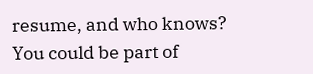resume, and who knows? You could be part of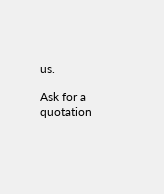us.

Ask for a quotation